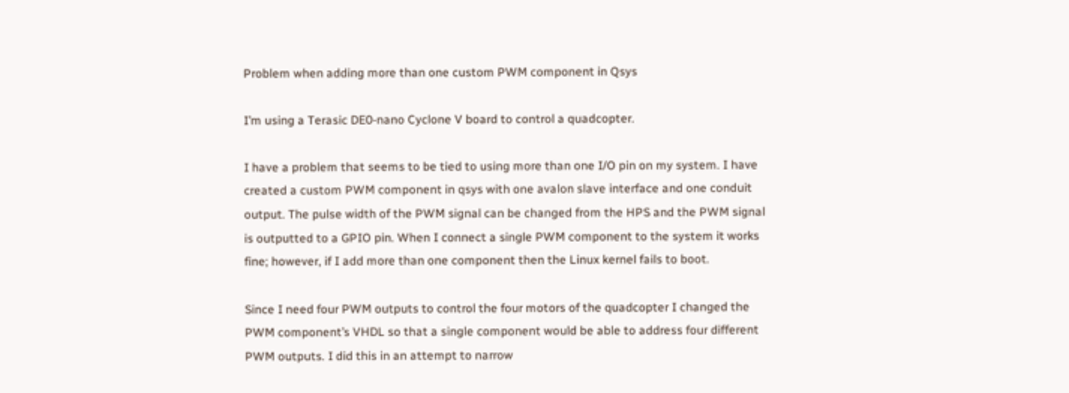Problem when adding more than one custom PWM component in Qsys

I’m using a Terasic DE0-nano Cyclone V board to control a quadcopter.

I have a problem that seems to be tied to using more than one I/O pin on my system. I have created a custom PWM component in qsys with one avalon slave interface and one conduit output. The pulse width of the PWM signal can be changed from the HPS and the PWM signal is outputted to a GPIO pin. When I connect a single PWM component to the system it works fine; however, if I add more than one component then the Linux kernel fails to boot.

Since I need four PWM outputs to control the four motors of the quadcopter I changed the PWM component’s VHDL so that a single component would be able to address four different PWM outputs. I did this in an attempt to narrow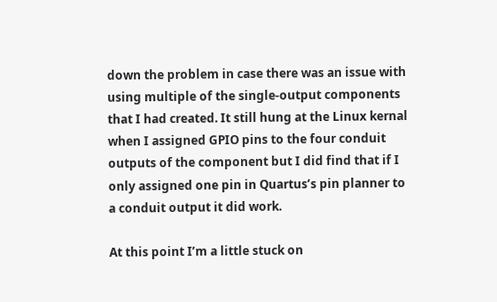down the problem in case there was an issue with using multiple of the single-output components that I had created. It still hung at the Linux kernal when I assigned GPIO pins to the four conduit outputs of the component but I did find that if I only assigned one pin in Quartus’s pin planner to a conduit output it did work.

At this point I’m a little stuck on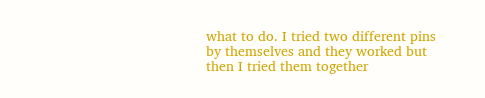what to do. I tried two different pins by themselves and they worked but then I tried them together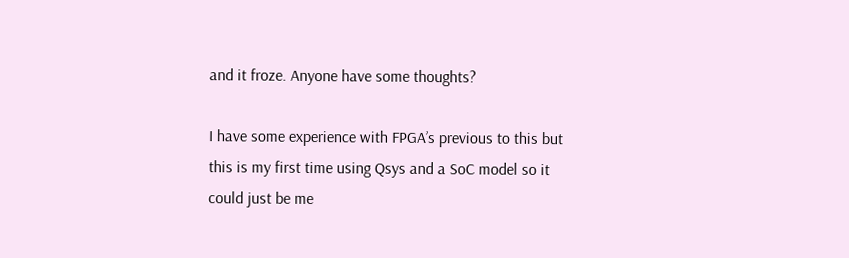and it froze. Anyone have some thoughts?

I have some experience with FPGA’s previous to this but this is my first time using Qsys and a SoC model so it could just be me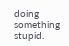doing something stupid.